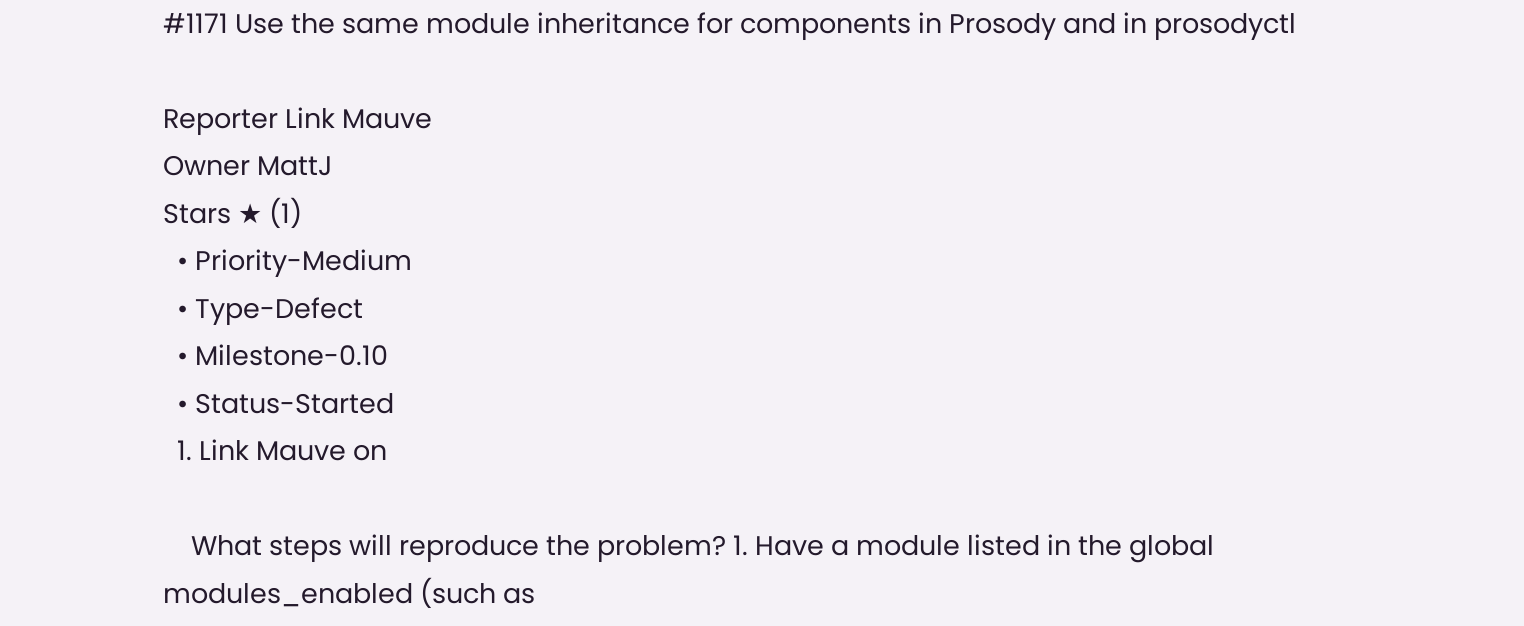#1171 Use the same module inheritance for components in Prosody and in prosodyctl

Reporter Link Mauve
Owner MattJ
Stars ★ (1)
  • Priority-Medium
  • Type-Defect
  • Milestone-0.10
  • Status-Started
  1. Link Mauve on

    What steps will reproduce the problem? 1. Have a module listed in the global modules_enabled (such as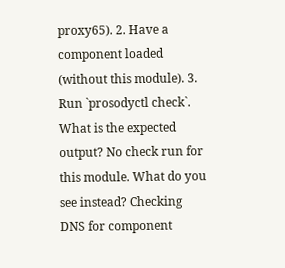proxy65). 2. Have a component loaded (without this module). 3. Run `prosodyctl check`. What is the expected output? No check run for this module. What do you see instead? Checking DNS for component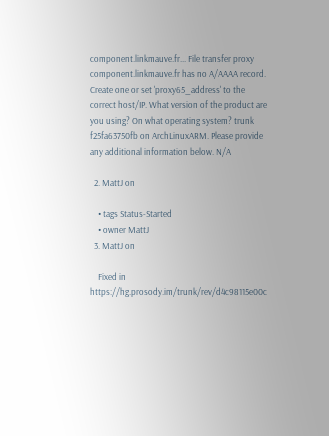component.linkmauve.fr... File transfer proxy component.linkmauve.fr has no A/AAAA record. Create one or set 'proxy65_address' to the correct host/IP. What version of the product are you using? On what operating system? trunk f25fa63750fb on ArchLinuxARM. Please provide any additional information below. N/A

  2. MattJ on

    • tags Status-Started
    • owner MattJ
  3. MattJ on

    Fixed in https://hg.prosody.im/trunk/rev/d4c98115e00c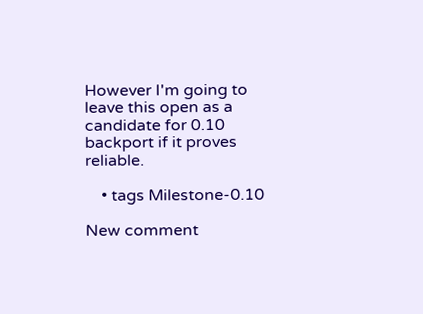However I'm going to leave this open as a candidate for 0.10 backport if it proves reliable.

    • tags Milestone-0.10

New comment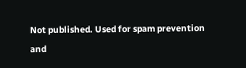Not published. Used for spam prevention and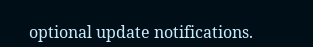optional update notifications.